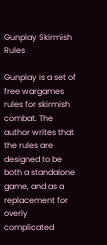Gunplay Skirmish Rules

Gunplay is a set of free wargames rules for skirmish combat. The author writes that the rules are designed to be both a standalone game, and as a replacement for overly complicated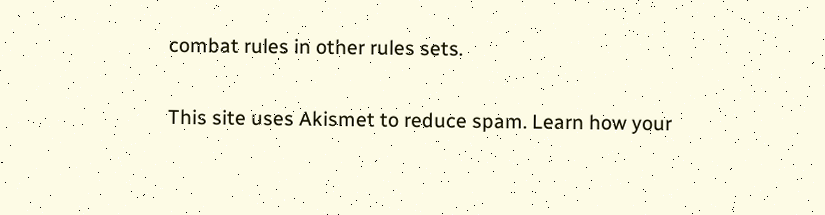combat rules in other rules sets.

This site uses Akismet to reduce spam. Learn how your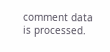comment data is processed.